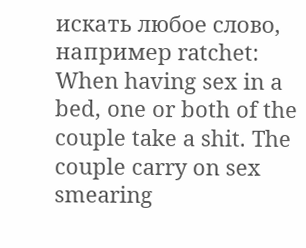искать любое слово, например ratchet:
When having sex in a bed, one or both of the couple take a shit. The couple carry on sex smearing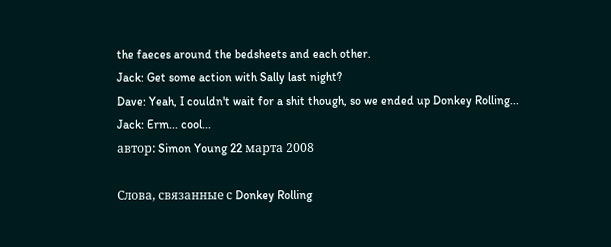the faeces around the bedsheets and each other.
Jack: Get some action with Sally last night?
Dave: Yeah, I couldn't wait for a shit though, so we ended up Donkey Rolling...
Jack: Erm... cool...
автор: Simon Young 22 марта 2008

Слова, связанные с Donkey Rolling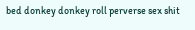bed donkey donkey roll perverse sex shit